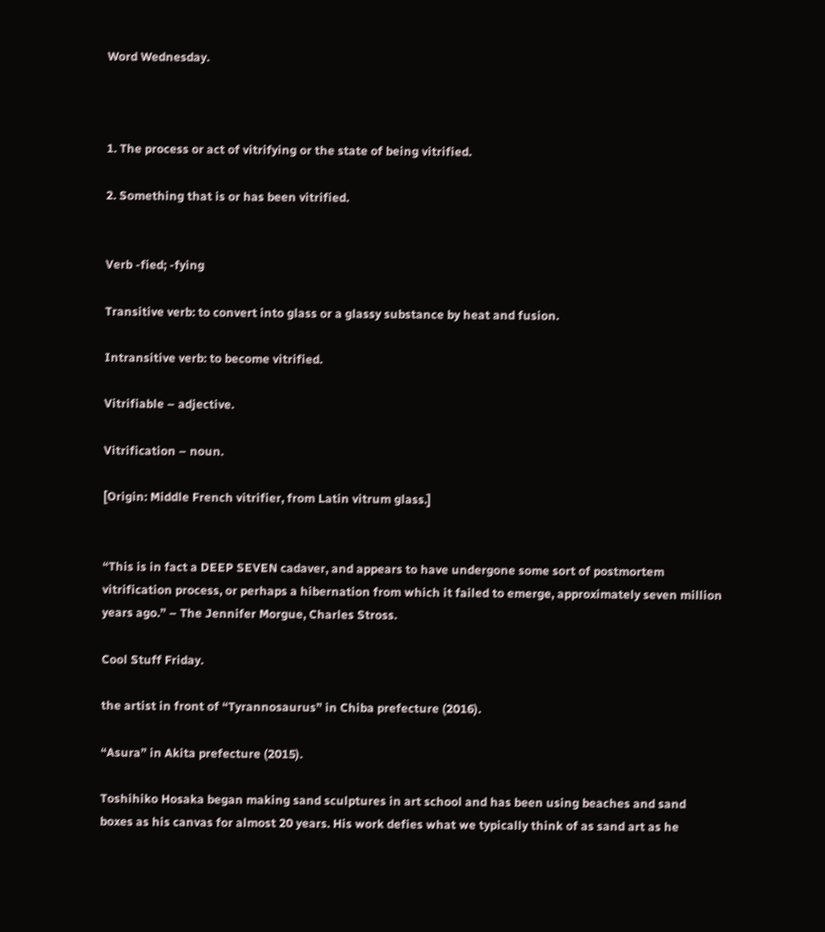Word Wednesday.



1. The process or act of vitrifying or the state of being vitrified.

2. Something that is or has been vitrified.


Verb -fied; -fying

Transitive verb: to convert into glass or a glassy substance by heat and fusion.

Intransitive verb: to become vitrified.

Vitrifiable – adjective.

Vitrification – noun.

[Origin: Middle French vitrifier, from Latin vitrum glass.]


“This is in fact a DEEP SEVEN cadaver, and appears to have undergone some sort of postmortem vitrification process, or perhaps a hibernation from which it failed to emerge, approximately seven million years ago.” – The Jennifer Morgue, Charles Stross.

Cool Stuff Friday.

the artist in front of “Tyrannosaurus” in Chiba prefecture (2016).

“Asura” in Akita prefecture (2015).

Toshihiko Hosaka began making sand sculptures in art school and has been using beaches and sand boxes as his canvas for almost 20 years. His work defies what we typically think of as sand art as he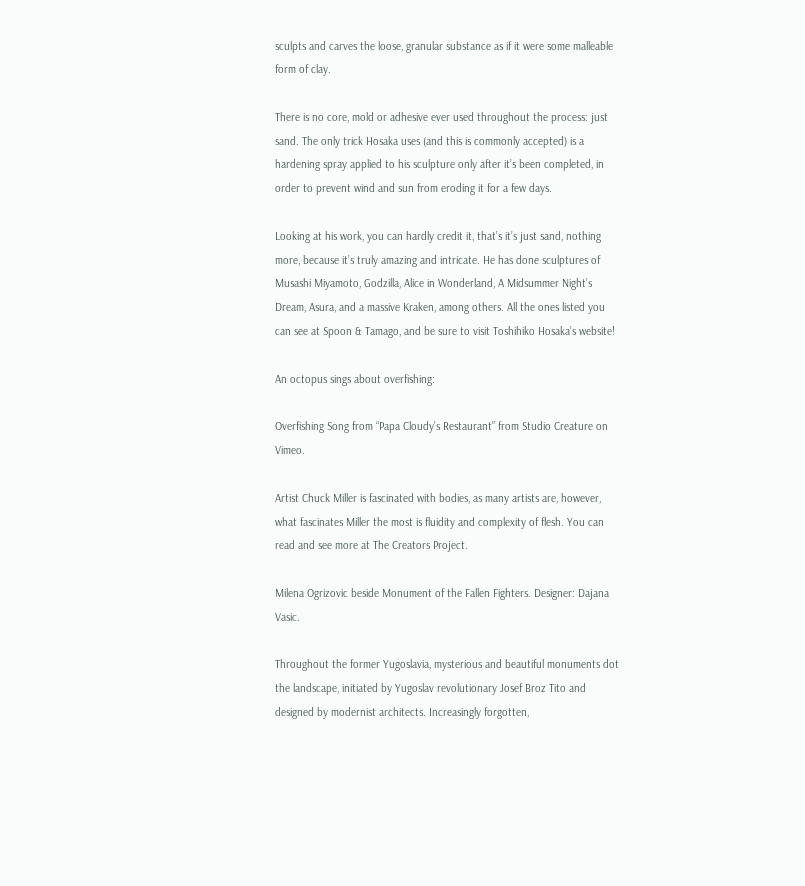sculpts and carves the loose, granular substance as if it were some malleable form of clay.

There is no core, mold or adhesive ever used throughout the process: just sand. The only trick Hosaka uses (and this is commonly accepted) is a hardening spray applied to his sculpture only after it’s been completed, in order to prevent wind and sun from eroding it for a few days.

Looking at his work, you can hardly credit it, that’s it’s just sand, nothing more, because it’s truly amazing and intricate. He has done sculptures of Musashi Miyamoto, Godzilla, Alice in Wonderland, A Midsummer Night’s Dream, Asura, and a massive Kraken, among others. All the ones listed you can see at Spoon & Tamago, and be sure to visit Toshihiko Hosaka’s website!

An octopus sings about overfishing:

Overfishing Song from “Papa Cloudy’s Restaurant” from Studio Creature on Vimeo.

Artist Chuck Miller is fascinated with bodies, as many artists are, however, what fascinates Miller the most is fluidity and complexity of flesh. You can read and see more at The Creators Project.

Milena Ogrizovic beside Monument of the Fallen Fighters. Designer: Dajana Vasic.

Throughout the former Yugoslavia, mysterious and beautiful monuments dot the landscape, initiated by Yugoslav revolutionary Josef Broz Tito and designed by modernist architects. Increasingly forgotten,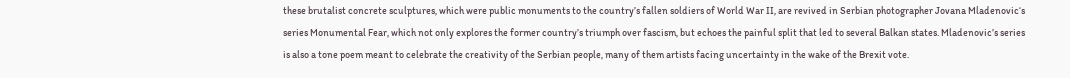these brutalist concrete sculptures, which were public monuments to the country’s fallen soldiers of World War II, are revived in Serbian photographer Jovana Mladenovic‘s series Monumental Fear, which not only explores the former country’s triumph over fascism, but echoes the painful split that led to several Balkan states. Mladenovic’s series is also a tone poem meant to celebrate the creativity of the Serbian people, many of them artists facing uncertainty in the wake of the Brexit vote.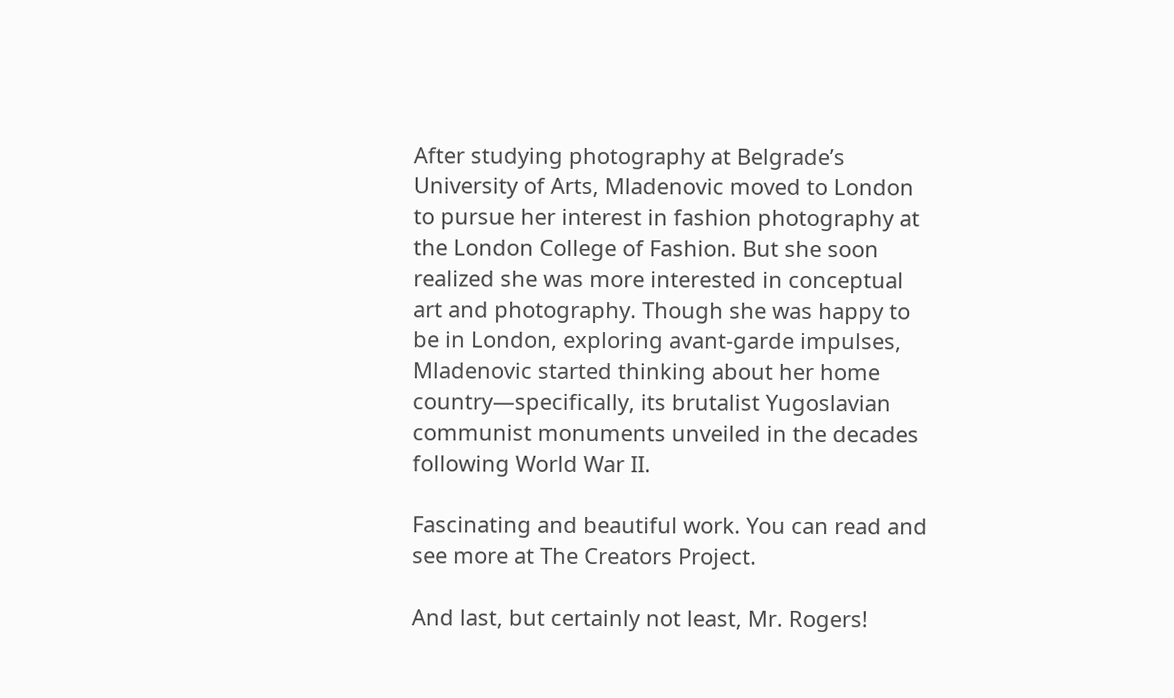After studying photography at Belgrade’s University of Arts, Mladenovic moved to London to pursue her interest in fashion photography at the London College of Fashion. But she soon realized she was more interested in conceptual art and photography. Though she was happy to be in London, exploring avant-garde impulses, Mladenovic started thinking about her home country—specifically, its brutalist Yugoslavian communist monuments unveiled in the decades following World War II.

Fascinating and beautiful work. You can read and see more at The Creators Project.

And last, but certainly not least, Mr. Rogers!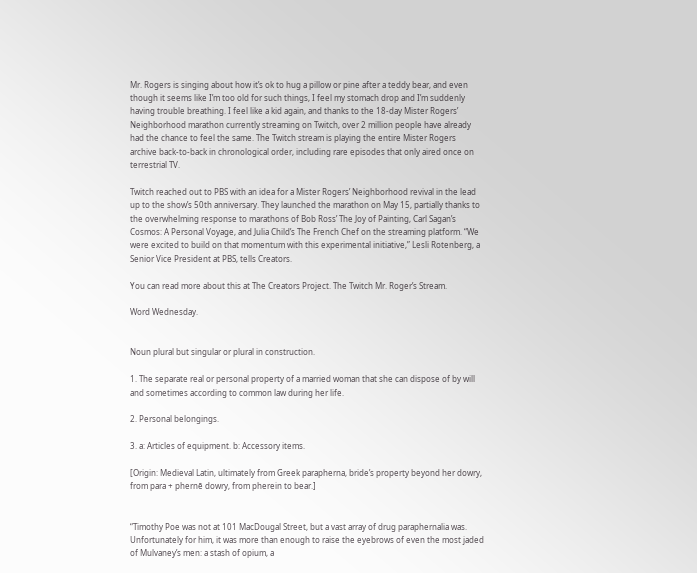Mr. Rogers is singing about how it’s ok to hug a pillow or pine after a teddy bear, and even though it seems like I’m too old for such things, I feel my stomach drop and I’m suddenly having trouble breathing. I feel like a kid again, and thanks to the 18-day Mister Rogers’ Neighborhood marathon currently streaming on Twitch, over 2 million people have already had the chance to feel the same. The Twitch stream is playing the entire Mister Rogers archive back-to-back in chronological order, including rare episodes that only aired once on terrestrial TV.

Twitch reached out to PBS with an idea for a Mister Rogers’ Neighborhood revival in the lead up to the show’s 50th anniversary. They launched the marathon on May 15, partially thanks to the overwhelming response to marathons of Bob Ross’ The Joy of Painting, Carl Sagan’s Cosmos: A Personal Voyage, and Julia Child’s The French Chef on the streaming platform. “We were excited to build on that momentum with this experimental initiative,” Lesli Rotenberg, a Senior Vice President at PBS, tells Creators.

You can read more about this at The Creators Project. The Twitch Mr. Roger’s Stream.

Word Wednesday.


Noun plural but singular or plural in construction.

1. The separate real or personal property of a married woman that she can dispose of by will and sometimes according to common law during her life.

2. Personal belongings.

3. a: Articles of equipment. b: Accessory items.

[Origin: Medieval Latin, ultimately from Greek parapherna, bride’s property beyond her dowry, from para + phernē dowry, from pherein to bear.]


“Timothy Poe was not at 101 MacDougal Street, but a vast array of drug paraphernalia was. Unfortunately for him, it was more than enough to raise the eyebrows of even the most jaded of Mulvaney’s men: a stash of opium, a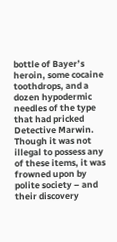bottle of Bayer’s heroin, some cocaine toothdrops, and a dozen hypodermic needles of the type that had pricked Detective Marwin. Though it was not illegal to possess any of these items, it was frowned upon by polite society – and their discovery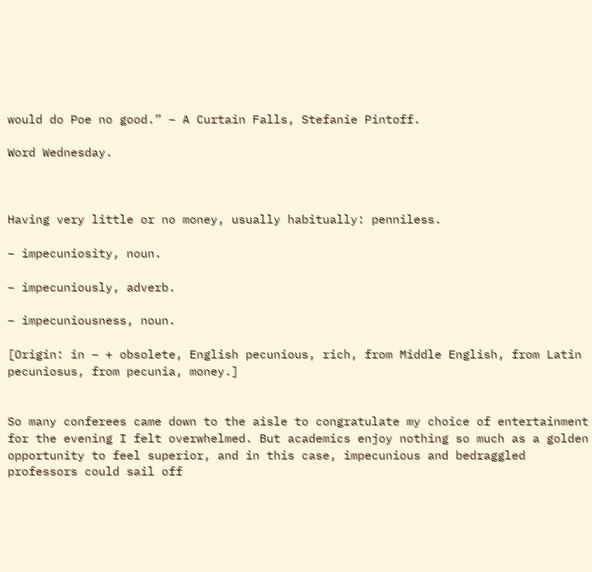would do Poe no good.” – A Curtain Falls, Stefanie Pintoff.

Word Wednesday.



Having very little or no money, usually habitually: penniless.

– impecuniosity, noun.

– impecuniously, adverb.

– impecuniousness, noun.

[Origin: in – + obsolete, English pecunious, rich, from Middle English, from Latin pecuniosus, from pecunia, money.]


So many conferees came down to the aisle to congratulate my choice of entertainment for the evening I felt overwhelmed. But academics enjoy nothing so much as a golden opportunity to feel superior, and in this case, impecunious and bedraggled professors could sail off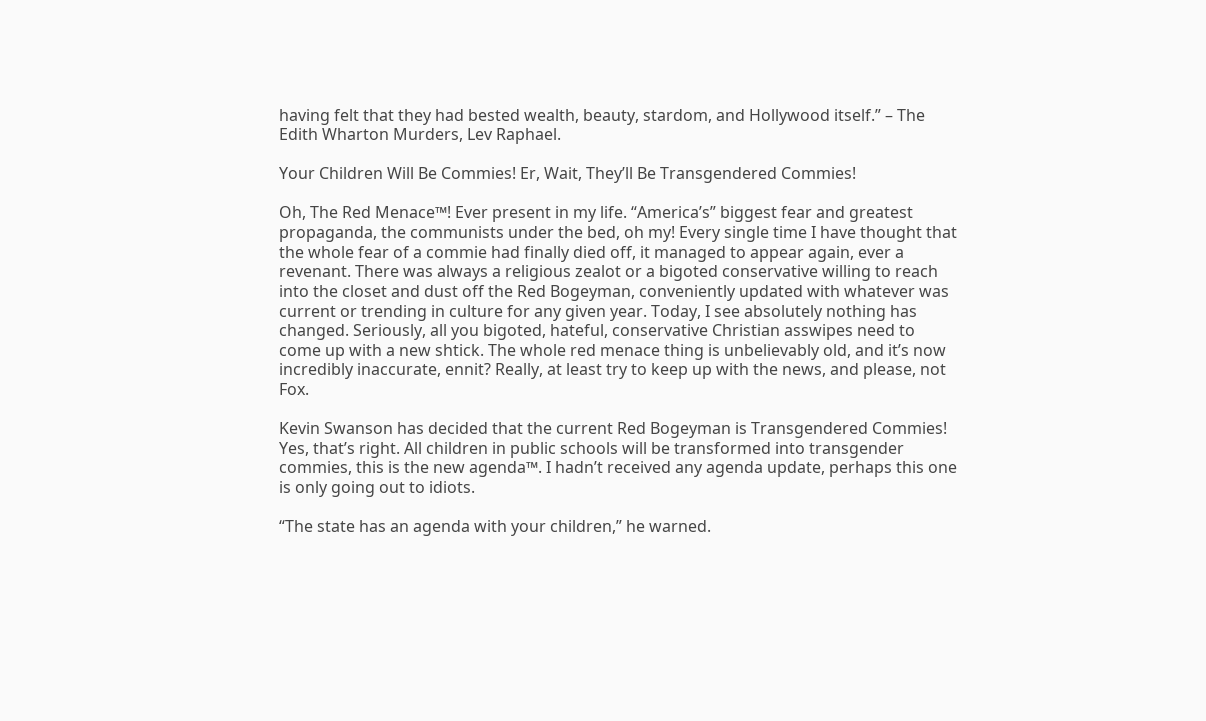having felt that they had bested wealth, beauty, stardom, and Hollywood itself.” – The Edith Wharton Murders, Lev Raphael.

Your Children Will Be Commies! Er, Wait, They’ll Be Transgendered Commies!

Oh, The Red Menace™! Ever present in my life. “America’s” biggest fear and greatest propaganda, the communists under the bed, oh my! Every single time I have thought that the whole fear of a commie had finally died off, it managed to appear again, ever a revenant. There was always a religious zealot or a bigoted conservative willing to reach into the closet and dust off the Red Bogeyman, conveniently updated with whatever was current or trending in culture for any given year. Today, I see absolutely nothing has changed. Seriously, all you bigoted, hateful, conservative Christian asswipes need to come up with a new shtick. The whole red menace thing is unbelievably old, and it’s now incredibly inaccurate, ennit? Really, at least try to keep up with the news, and please, not Fox.

Kevin Swanson has decided that the current Red Bogeyman is Transgendered Commies! Yes, that’s right. All children in public schools will be transformed into transgender commies, this is the new agenda™. I hadn’t received any agenda update, perhaps this one is only going out to idiots.

“The state has an agenda with your children,” he warned.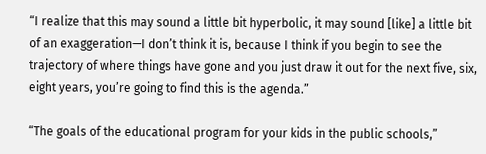“I realize that this may sound a little bit hyperbolic, it may sound [like] a little bit of an exaggeration—I don’t think it is, because I think if you begin to see the trajectory of where things have gone and you just draw it out for the next five, six, eight years, you’re going to find this is the agenda.”

“The goals of the educational program for your kids in the public schools,”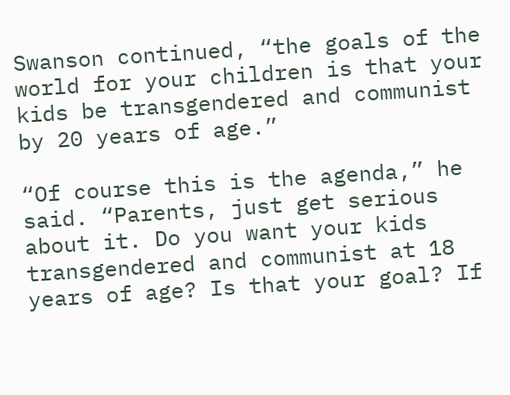Swanson continued, “the goals of the world for your children is that your kids be transgendered and communist by 20 years of age.”

“Of course this is the agenda,” he said. “Parents, just get serious about it. Do you want your kids transgendered and communist at 18 years of age? Is that your goal? If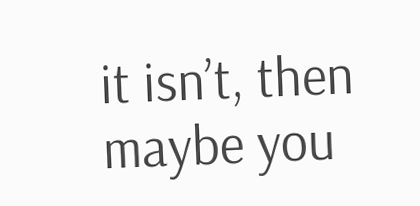it isn’t, then maybe you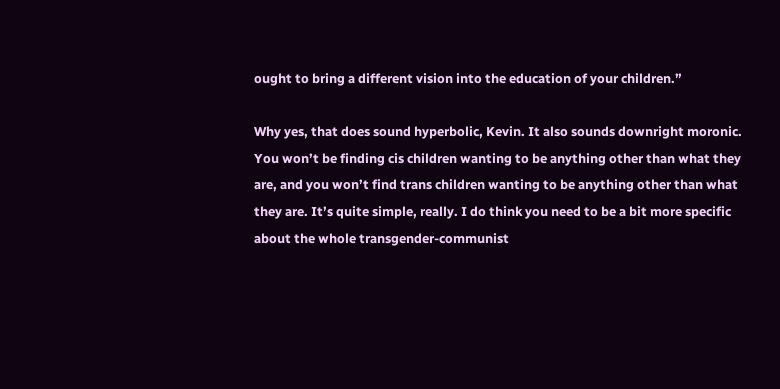ought to bring a different vision into the education of your children.”

Why yes, that does sound hyperbolic, Kevin. It also sounds downright moronic. You won’t be finding cis children wanting to be anything other than what they are, and you won’t find trans children wanting to be anything other than what they are. It’s quite simple, really. I do think you need to be a bit more specific about the whole transgender-communist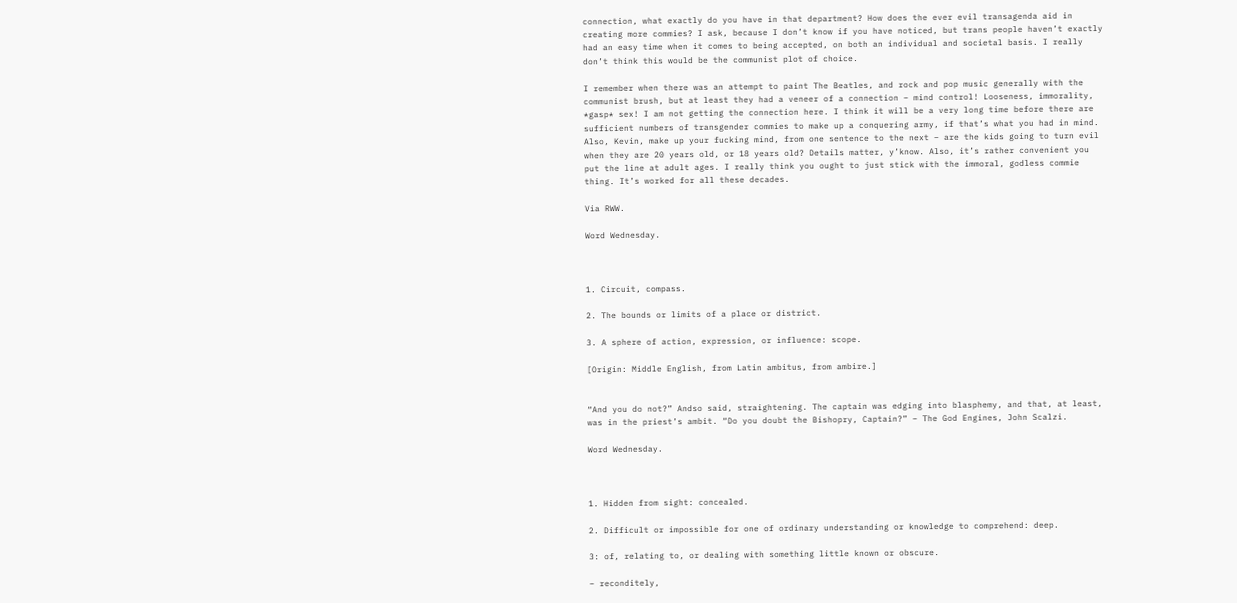connection, what exactly do you have in that department? How does the ever evil transagenda aid in creating more commies? I ask, because I don’t know if you have noticed, but trans people haven’t exactly had an easy time when it comes to being accepted, on both an individual and societal basis. I really don’t think this would be the communist plot of choice.

I remember when there was an attempt to paint The Beatles, and rock and pop music generally with the communist brush, but at least they had a veneer of a connection – mind control! Looseness, immorality, *gasp* sex! I am not getting the connection here. I think it will be a very long time before there are sufficient numbers of transgender commies to make up a conquering army, if that’s what you had in mind. Also, Kevin, make up your fucking mind, from one sentence to the next – are the kids going to turn evil when they are 20 years old, or 18 years old? Details matter, y’know. Also, it’s rather convenient you put the line at adult ages. I really think you ought to just stick with the immoral, godless commie thing. It’s worked for all these decades.

Via RWW.

Word Wednesday.



1. Circuit, compass.

2. The bounds or limits of a place or district.

3. A sphere of action, expression, or influence: scope.

[Origin: Middle English, from Latin ambitus, from ambire.]


“And you do not?” Andso said, straightening. The captain was edging into blasphemy, and that, at least, was in the priest’s ambit. “Do you doubt the Bishopry, Captain?” – The God Engines, John Scalzi.

Word Wednesday.



1. Hidden from sight: concealed.

2. Difficult or impossible for one of ordinary understanding or knowledge to comprehend: deep.

3: of, relating to, or dealing with something little known or obscure.

– reconditely,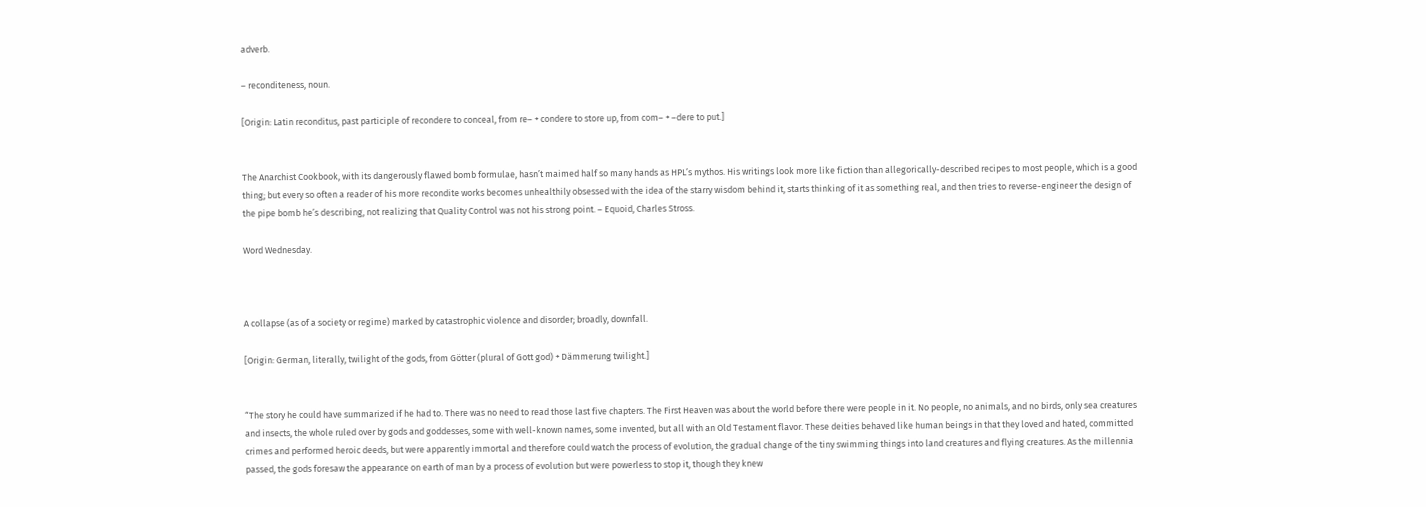adverb.

– reconditeness, noun.

[Origin: Latin reconditus, past participle of recondere to conceal, from re– + condere to store up, from com– + –dere to put.]


The Anarchist Cookbook, with its dangerously flawed bomb formulae, hasn’t maimed half so many hands as HPL’s mythos. His writings look more like fiction than allegorically-described recipes to most people, which is a good thing; but every so often a reader of his more recondite works becomes unhealthily obsessed with the idea of the starry wisdom behind it, starts thinking of it as something real, and then tries to reverse-engineer the design of the pipe bomb he’s describing, not realizing that Quality Control was not his strong point. – Equoid, Charles Stross.

Word Wednesday.



A collapse (as of a society or regime) marked by catastrophic violence and disorder; broadly, downfall.

[Origin: German, literally, twilight of the gods, from Götter (plural of Gott god) + Dämmerung twilight.]


“The story he could have summarized if he had to. There was no need to read those last five chapters. The First Heaven was about the world before there were people in it. No people, no animals, and no birds, only sea creatures and insects, the whole ruled over by gods and goddesses, some with well-known names, some invented, but all with an Old Testament flavor. These deities behaved like human beings in that they loved and hated, committed crimes and performed heroic deeds, but were apparently immortal and therefore could watch the process of evolution, the gradual change of the tiny swimming things into land creatures and flying creatures. As the millennia passed, the gods foresaw the appearance on earth of man by a process of evolution but were powerless to stop it, though they knew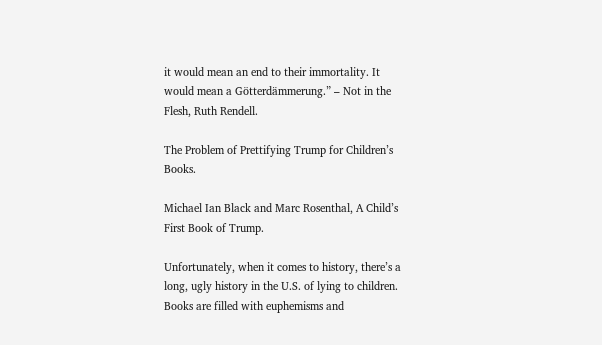it would mean an end to their immortality. It would mean a Götterdämmerung.” – Not in the Flesh, Ruth Rendell.

The Problem of Prettifying Trump for Children’s Books.

Michael Ian Black and Marc Rosenthal, A Child’s First Book of Trump.

Unfortunately, when it comes to history, there’s a long, ugly history in the U.S. of lying to children. Books are filled with euphemisms and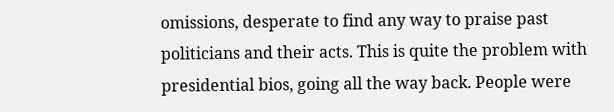omissions, desperate to find any way to praise past politicians and their acts. This is quite the problem with presidential bios, going all the way back. People were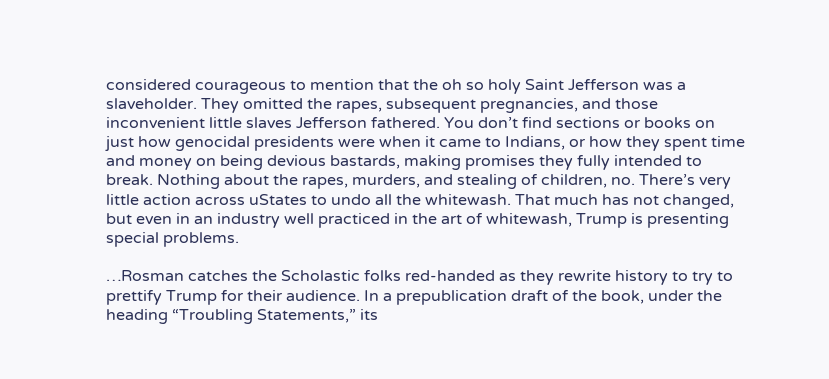considered courageous to mention that the oh so holy Saint Jefferson was a slaveholder. They omitted the rapes, subsequent pregnancies, and those inconvenient little slaves Jefferson fathered. You don’t find sections or books on just how genocidal presidents were when it came to Indians, or how they spent time and money on being devious bastards, making promises they fully intended to break. Nothing about the rapes, murders, and stealing of children, no. There’s very little action across uStates to undo all the whitewash. That much has not changed, but even in an industry well practiced in the art of whitewash, Trump is presenting special problems.

…Rosman catches the Scholastic folks red-handed as they rewrite history to try to prettify Trump for their audience. In a prepublication draft of the book, under the heading “Troubling Statements,” its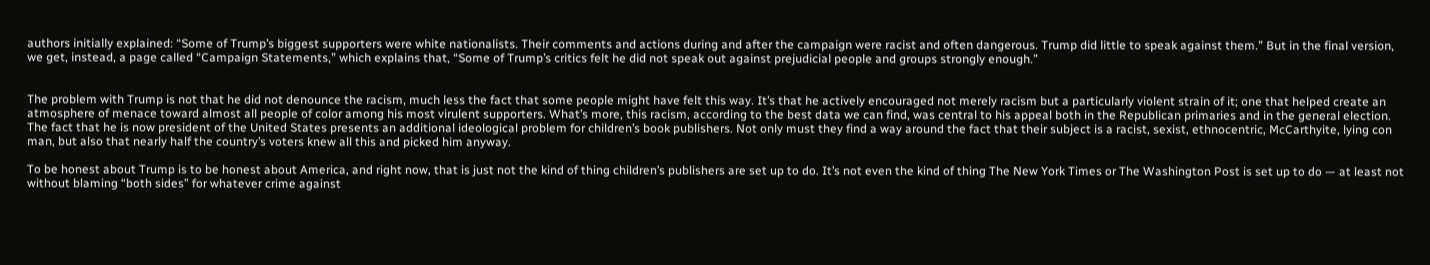authors initially explained: “Some of Trump’s biggest supporters were white nationalists. Their comments and actions during and after the campaign were racist and often dangerous. Trump did little to speak against them.” But in the final version, we get, instead, a page called “Campaign Statements,” which explains that, “Some of Trump’s critics felt he did not speak out against prejudicial people and groups strongly enough.”


The problem with Trump is not that he did not denounce the racism, much less the fact that some people might have felt this way. It’s that he actively encouraged not merely racism but a particularly violent strain of it; one that helped create an atmosphere of menace toward almost all people of color among his most virulent supporters. What’s more, this racism, according to the best data we can find, was central to his appeal both in the Republican primaries and in the general election. The fact that he is now president of the United States presents an additional ideological problem for children’s book publishers. Not only must they find a way around the fact that their subject is a racist, sexist, ethnocentric, McCarthyite, lying con man, but also that nearly half the country’s voters knew all this and picked him anyway.

To be honest about Trump is to be honest about America, and right now, that is just not the kind of thing children’s publishers are set up to do. It’s not even the kind of thing The New York Times or The Washington Post is set up to do — at least not without blaming “both sides” for whatever crime against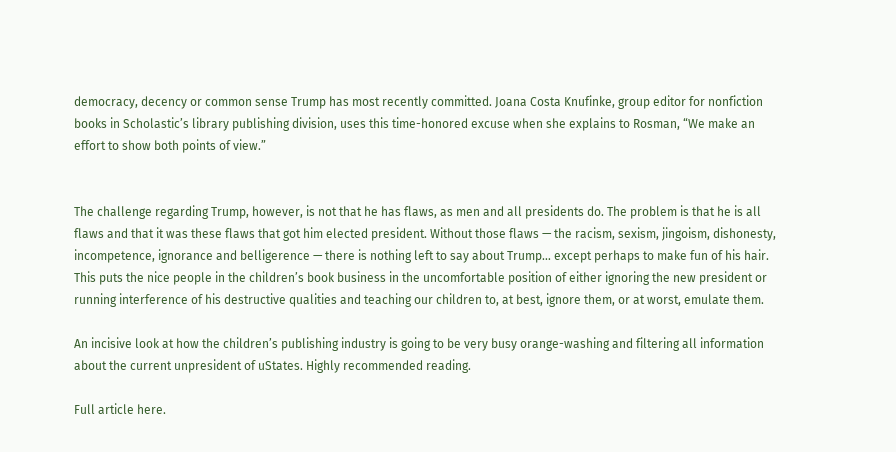democracy, decency or common sense Trump has most recently committed. Joana Costa Knufinke, group editor for nonfiction books in Scholastic’s library publishing division, uses this time-honored excuse when she explains to Rosman, “We make an effort to show both points of view.”


The challenge regarding Trump, however, is not that he has flaws, as men and all presidents do. The problem is that he is all flaws and that it was these flaws that got him elected president. Without those flaws — the racism, sexism, jingoism, dishonesty, incompetence, ignorance and belligerence — there is nothing left to say about Trump… except perhaps to make fun of his hair. This puts the nice people in the children’s book business in the uncomfortable position of either ignoring the new president or running interference of his destructive qualities and teaching our children to, at best, ignore them, or at worst, emulate them.

An incisive look at how the children’s publishing industry is going to be very busy orange-washing and filtering all information about the current unpresident of uStates. Highly recommended reading.

Full article here.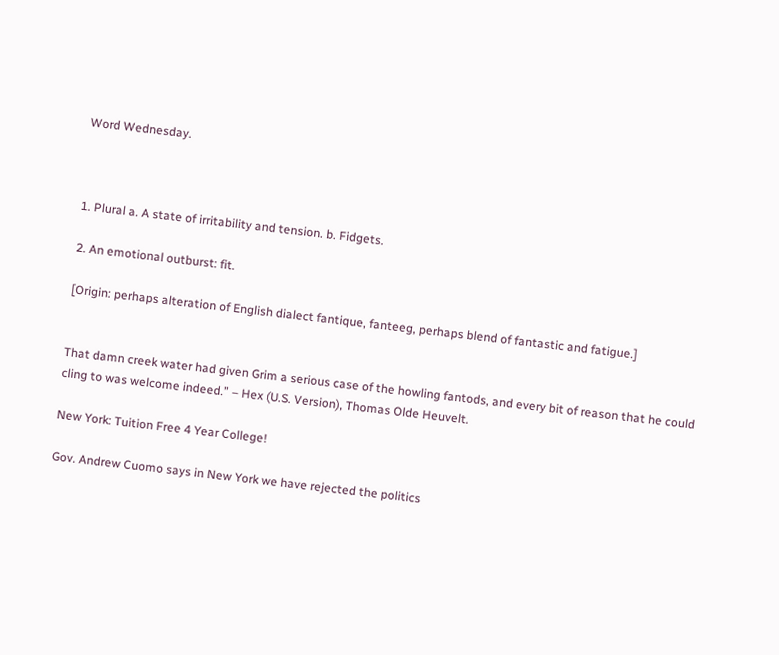Word Wednesday.



1. Plural a. A state of irritability and tension. b. Fidgets.

2. An emotional outburst: fit.

[Origin: perhaps alteration of English dialect fantique, fanteeg, perhaps blend of fantastic and fatigue.]


That damn creek water had given Grim a serious case of the howling fantods, and every bit of reason that he could cling to was welcome indeed.” – Hex (U.S. Version), Thomas Olde Heuvelt.

New York: Tuition Free 4 Year College!

Gov. Andrew Cuomo says in New York we have rejected the politics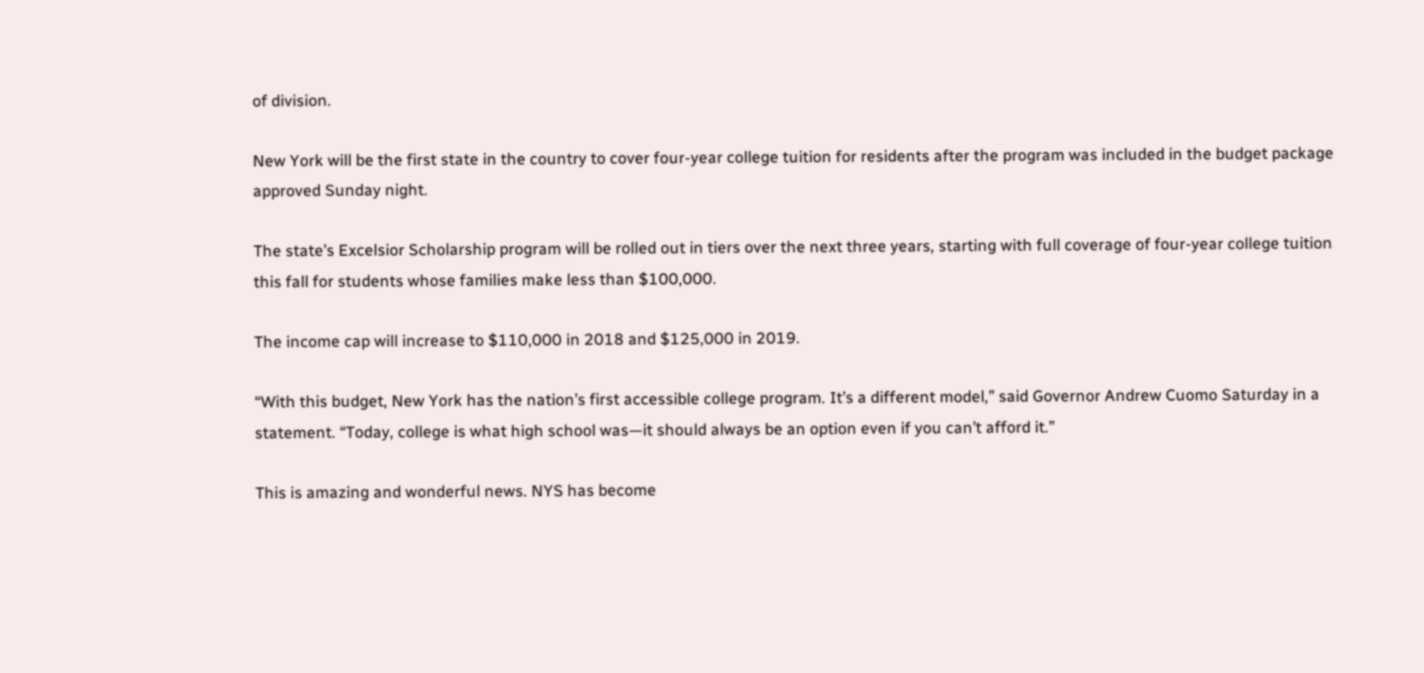of division.

New York will be the first state in the country to cover four-year college tuition for residents after the program was included in the budget package approved Sunday night.

The state’s Excelsior Scholarship program will be rolled out in tiers over the next three years, starting with full coverage of four-year college tuition this fall for students whose families make less than $100,000.

The income cap will increase to $110,000 in 2018 and $125,000 in 2019.

“With this budget, New York has the nation’s first accessible college program. It’s a different model,” said Governor Andrew Cuomo Saturday in a statement. “Today, college is what high school was—it should always be an option even if you can’t afford it.”

This is amazing and wonderful news. NYS has become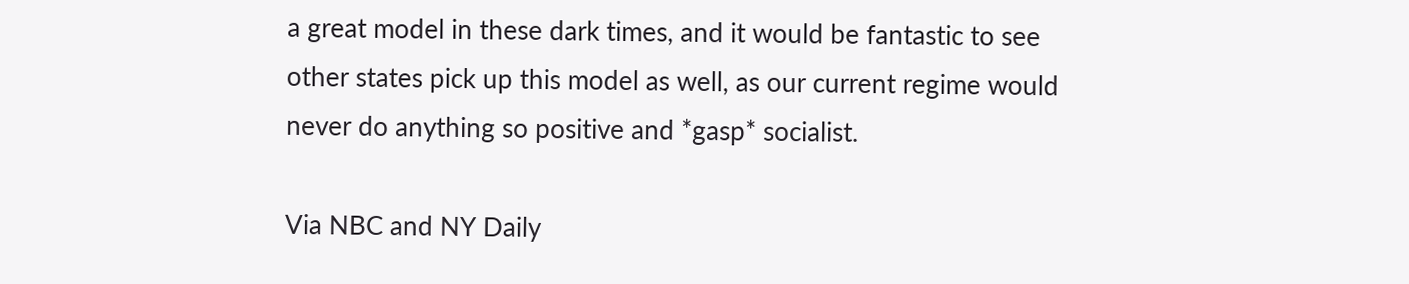a great model in these dark times, and it would be fantastic to see other states pick up this model as well, as our current regime would never do anything so positive and *gasp* socialist.

Via NBC and NY Daily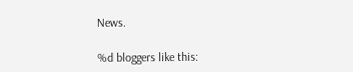News.

%d bloggers like this: